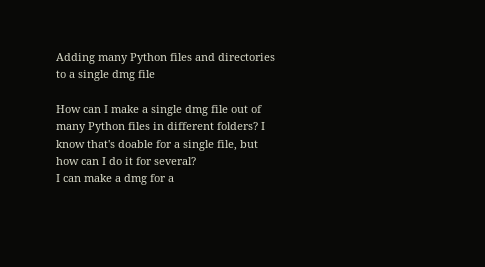Adding many Python files and directories to a single dmg file

How can I make a single dmg file out of many Python files in different folders? I know that's doable for a single file, but how can I do it for several?
I can make a dmg for a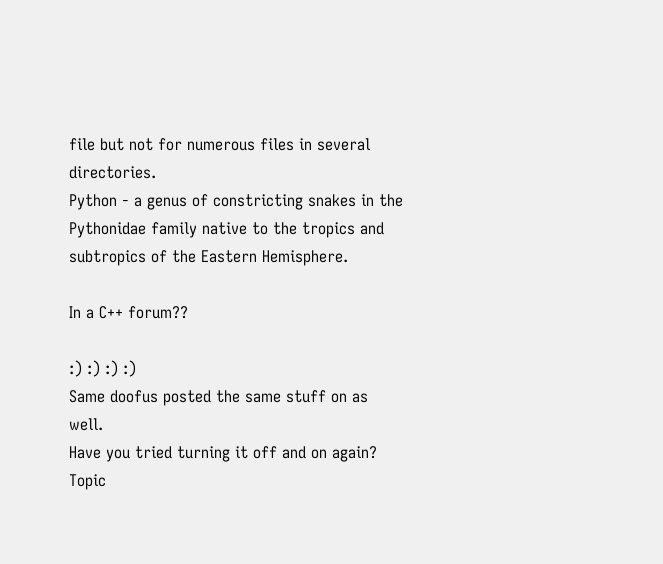file but not for numerous files in several directories.
Python - a genus of constricting snakes in the Pythonidae family native to the tropics and subtropics of the Eastern Hemisphere.

In a C++ forum??

:) :) :) :)
Same doofus posted the same stuff on as well.
Have you tried turning it off and on again?
Topic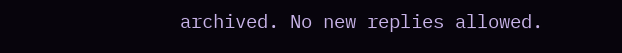archived. No new replies allowed.